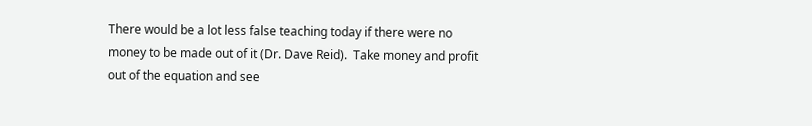There would be a lot less false teaching today if there were no money to be made out of it (Dr. Dave Reid).  Take money and profit out of the equation and see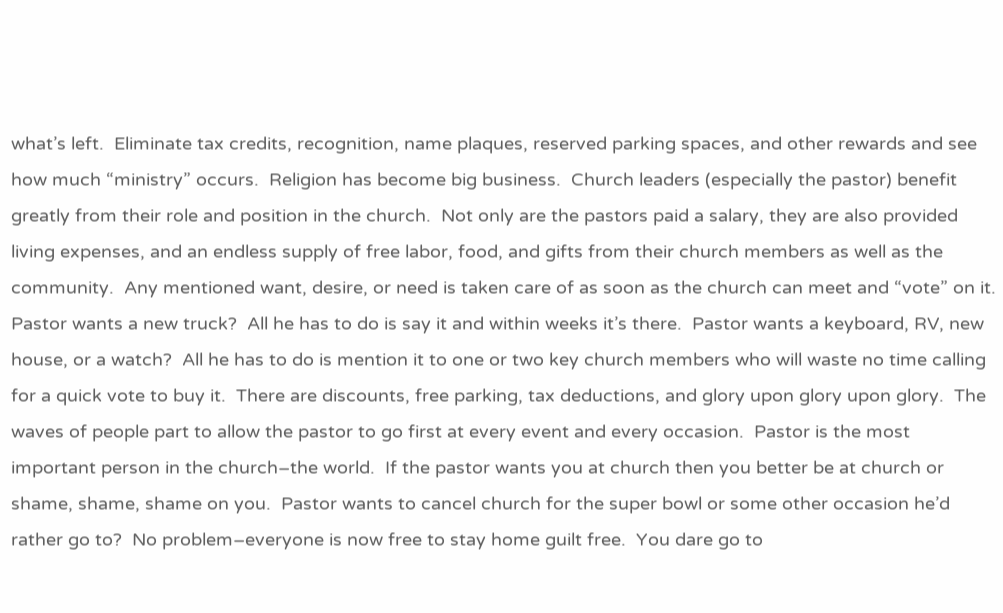what’s left.  Eliminate tax credits, recognition, name plaques, reserved parking spaces, and other rewards and see how much “ministry” occurs.  Religion has become big business.  Church leaders (especially the pastor) benefit greatly from their role and position in the church.  Not only are the pastors paid a salary, they are also provided living expenses, and an endless supply of free labor, food, and gifts from their church members as well as the community.  Any mentioned want, desire, or need is taken care of as soon as the church can meet and “vote” on it.  Pastor wants a new truck?  All he has to do is say it and within weeks it’s there.  Pastor wants a keyboard, RV, new house, or a watch?  All he has to do is mention it to one or two key church members who will waste no time calling for a quick vote to buy it.  There are discounts, free parking, tax deductions, and glory upon glory upon glory.  The waves of people part to allow the pastor to go first at every event and every occasion.  Pastor is the most important person in the church–the world.  If the pastor wants you at church then you better be at church or shame, shame, shame on you.  Pastor wants to cancel church for the super bowl or some other occasion he’d rather go to?  No problem–everyone is now free to stay home guilt free.  You dare go to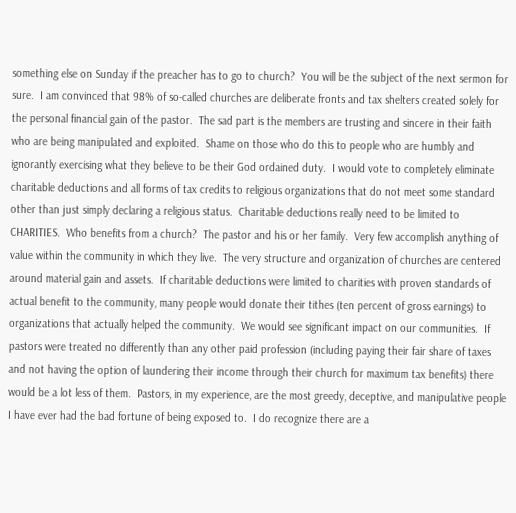something else on Sunday if the preacher has to go to church?  You will be the subject of the next sermon for sure.  I am convinced that 98% of so-called churches are deliberate fronts and tax shelters created solely for the personal financial gain of the pastor.  The sad part is the members are trusting and sincere in their faith who are being manipulated and exploited.  Shame on those who do this to people who are humbly and ignorantly exercising what they believe to be their God ordained duty.  I would vote to completely eliminate charitable deductions and all forms of tax credits to religious organizations that do not meet some standard other than just simply declaring a religious status.  Charitable deductions really need to be limited to CHARITIES.  Who benefits from a church?  The pastor and his or her family.  Very few accomplish anything of value within the community in which they live.  The very structure and organization of churches are centered around material gain and assets.  If charitable deductions were limited to charities with proven standards of actual benefit to the community, many people would donate their tithes (ten percent of gross earnings) to organizations that actually helped the community.  We would see significant impact on our communities.  If pastors were treated no differently than any other paid profession (including paying their fair share of taxes and not having the option of laundering their income through their church for maximum tax benefits) there would be a lot less of them.  Pastors, in my experience, are the most greedy, deceptive, and manipulative people I have ever had the bad fortune of being exposed to.  I do recognize there are a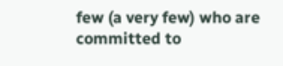few (a very few) who are committed to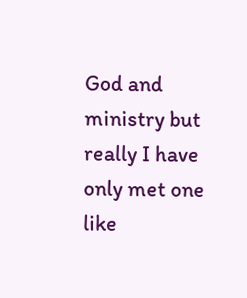God and ministry but really I have only met one like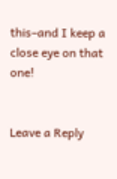this–and I keep a close eye on that one!


Leave a Reply